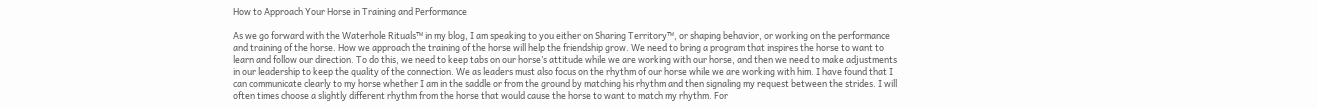How to Approach Your Horse in Training and Performance

As we go forward with the Waterhole Rituals™ in my blog, I am speaking to you either on Sharing Territory™, or shaping behavior, or working on the performance and training of the horse. How we approach the training of the horse will help the friendship grow. We need to bring a program that inspires the horse to want to learn and follow our direction. To do this, we need to keep tabs on our horse’s attitude while we are working with our horse, and then we need to make adjustments in our leadership to keep the quality of the connection. We as leaders must also focus on the rhythm of our horse while we are working with him. I have found that I can communicate clearly to my horse whether I am in the saddle or from the ground by matching his rhythm and then signaling my request between the strides. I will often times choose a slightly different rhythm from the horse that would cause the horse to want to match my rhythm. For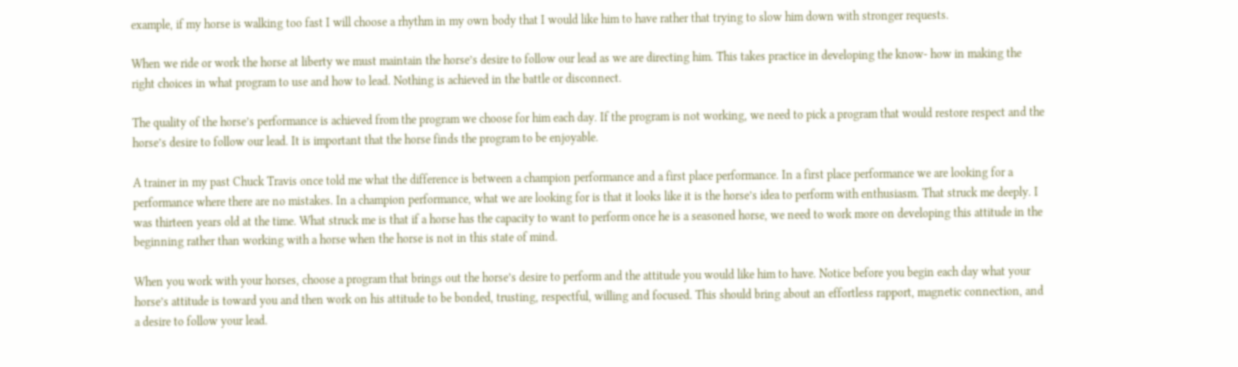example, if my horse is walking too fast I will choose a rhythm in my own body that I would like him to have rather that trying to slow him down with stronger requests.

When we ride or work the horse at liberty we must maintain the horse’s desire to follow our lead as we are directing him. This takes practice in developing the know- how in making the right choices in what program to use and how to lead. Nothing is achieved in the battle or disconnect.

The quality of the horse’s performance is achieved from the program we choose for him each day. If the program is not working, we need to pick a program that would restore respect and the horse’s desire to follow our lead. It is important that the horse finds the program to be enjoyable.

A trainer in my past Chuck Travis once told me what the difference is between a champion performance and a first place performance. In a first place performance we are looking for a performance where there are no mistakes. In a champion performance, what we are looking for is that it looks like it is the horse’s idea to perform with enthusiasm. That struck me deeply. I was thirteen years old at the time. What struck me is that if a horse has the capacity to want to perform once he is a seasoned horse, we need to work more on developing this attitude in the beginning rather than working with a horse when the horse is not in this state of mind.

When you work with your horses, choose a program that brings out the horse’s desire to perform and the attitude you would like him to have. Notice before you begin each day what your horse’s attitude is toward you and then work on his attitude to be bonded, trusting, respectful, willing and focused. This should bring about an effortless rapport, magnetic connection, and a desire to follow your lead.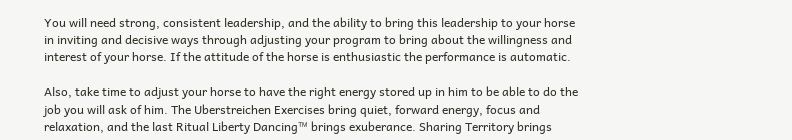You will need strong, consistent leadership, and the ability to bring this leadership to your horse in inviting and decisive ways through adjusting your program to bring about the willingness and interest of your horse. If the attitude of the horse is enthusiastic the performance is automatic.

Also, take time to adjust your horse to have the right energy stored up in him to be able to do the job you will ask of him. The Uberstreichen Exercises bring quiet, forward energy, focus and relaxation, and the last Ritual Liberty Dancing™ brings exuberance. Sharing Territory brings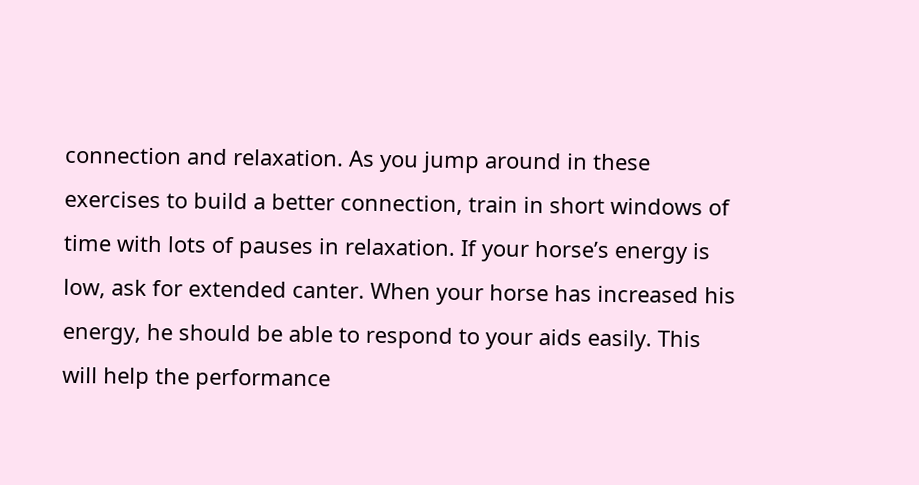connection and relaxation. As you jump around in these exercises to build a better connection, train in short windows of time with lots of pauses in relaxation. If your horse’s energy is low, ask for extended canter. When your horse has increased his energy, he should be able to respond to your aids easily. This will help the performance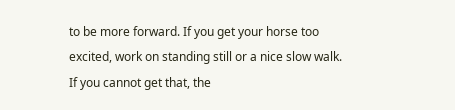to be more forward. If you get your horse too excited, work on standing still or a nice slow walk. If you cannot get that, the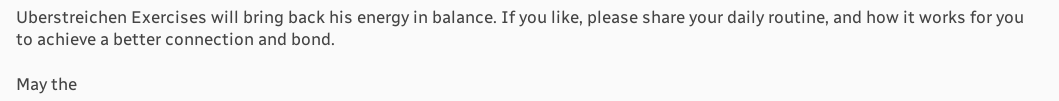Uberstreichen Exercises will bring back his energy in balance. If you like, please share your daily routine, and how it works for you to achieve a better connection and bond.

May the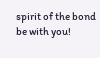spirit of the bond be with you!